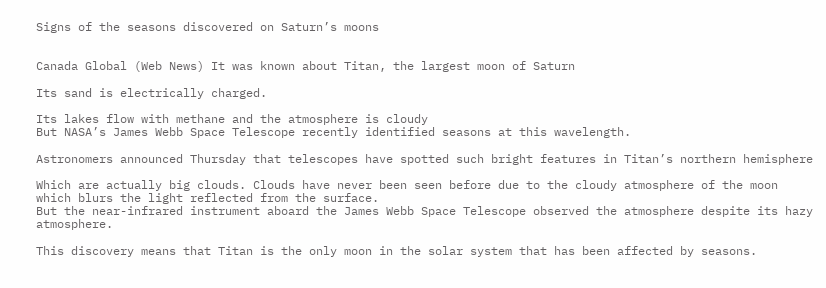Signs of the seasons discovered on Saturn’s moons


Canada Global (Web News) It was known about Titan, the largest moon of Saturn

Its sand is electrically charged.

Its lakes flow with methane and the atmosphere is cloudy
But NASA’s James Webb Space Telescope recently identified seasons at this wavelength.

Astronomers announced Thursday that telescopes have spotted such bright features in Titan’s northern hemisphere

Which are actually big clouds. Clouds have never been seen before due to the cloudy atmosphere of the moon
which blurs the light reflected from the surface.
But the near-infrared instrument aboard the James Webb Space Telescope observed the atmosphere despite its hazy atmosphere.

This discovery means that Titan is the only moon in the solar system that has been affected by seasons.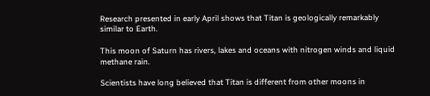Research presented in early April shows that Titan is geologically remarkably similar to Earth.

This moon of Saturn has rivers, lakes and oceans with nitrogen winds and liquid methane rain.

Scientists have long believed that Titan is different from other moons in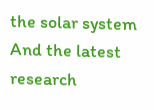the solar system
And the latest research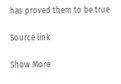has proved them to be true

Source link

Show More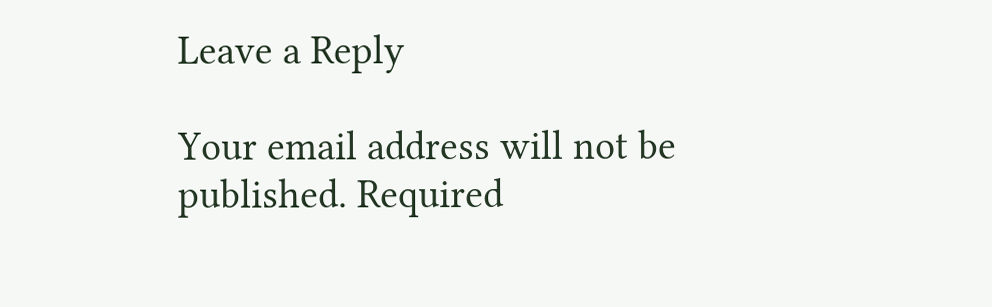Leave a Reply

Your email address will not be published. Required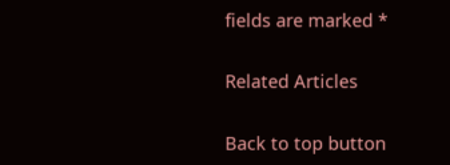fields are marked *

Related Articles

Back to top button